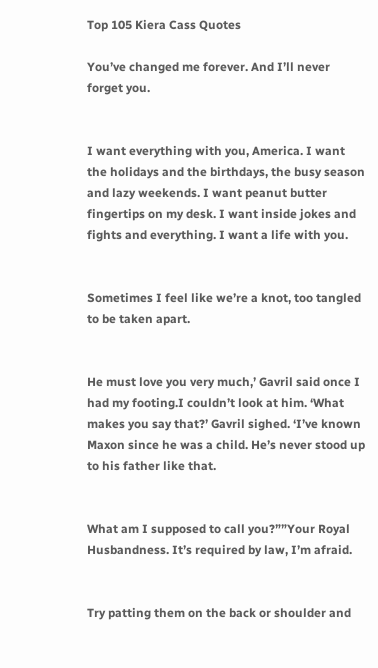Top 105 Kiera Cass Quotes

You’ve changed me forever. And I’ll never forget you.


I want everything with you, America. I want the holidays and the birthdays, the busy season and lazy weekends. I want peanut butter fingertips on my desk. I want inside jokes and fights and everything. I want a life with you.


Sometimes I feel like we’re a knot, too tangled to be taken apart.


He must love you very much,’ Gavril said once I had my footing.I couldn’t look at him. ‘What makes you say that?’ Gavril sighed. ‘I’ve known Maxon since he was a child. He’s never stood up to his father like that.


What am I supposed to call you?””Your Royal Husbandness. It’s required by law, I’m afraid.


Try patting them on the back or shoulder and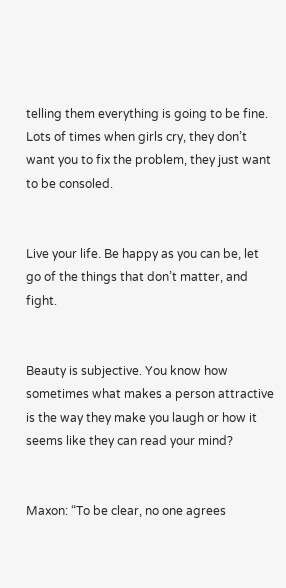telling them everything is going to be fine. Lots of times when girls cry, they don’t want you to fix the problem, they just want to be consoled.


Live your life. Be happy as you can be, let go of the things that don’t matter, and fight.


Beauty is subjective. You know how sometimes what makes a person attractive is the way they make you laugh or how it seems like they can read your mind?


Maxon: “To be clear, no one agrees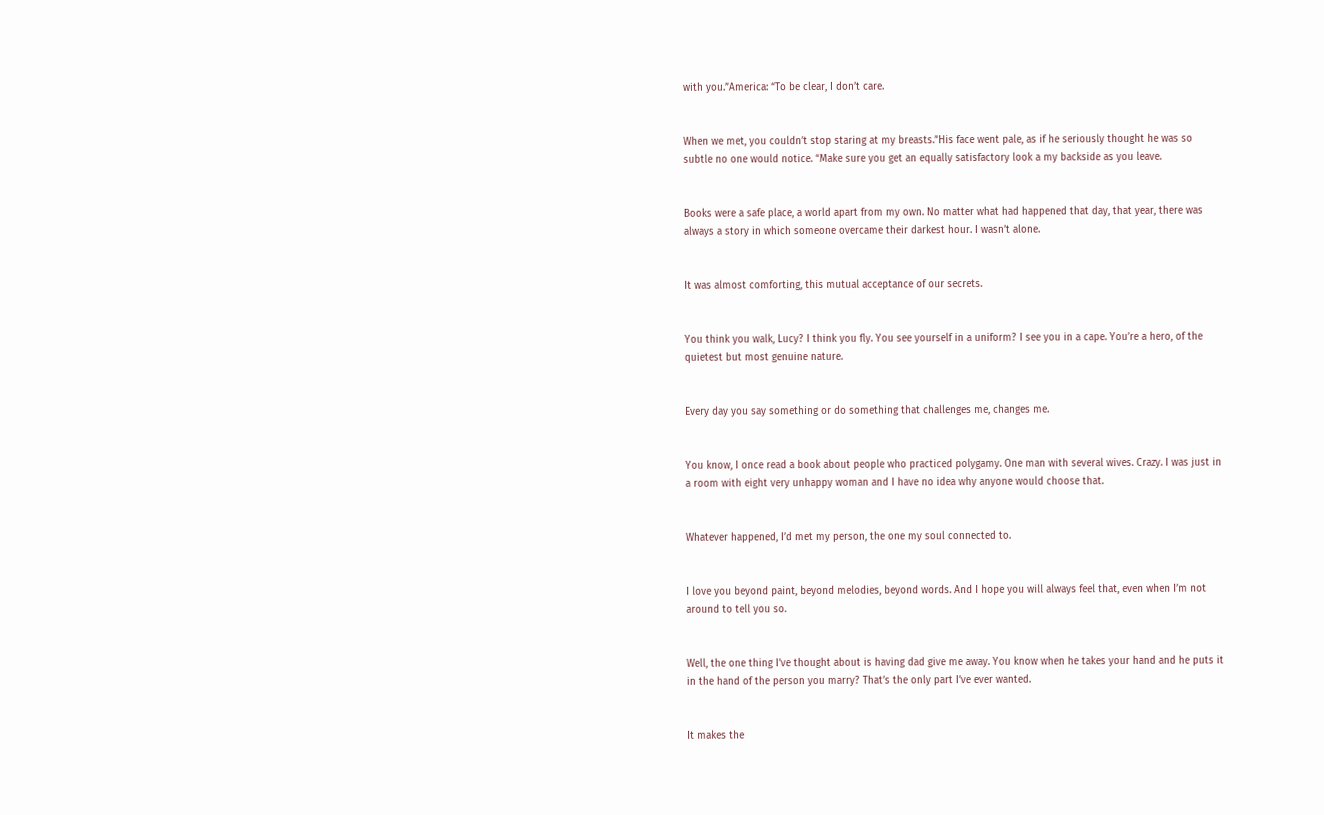with you.”America: “To be clear, I don’t care.


When we met, you couldn’t stop staring at my breasts.”His face went pale, as if he seriously thought he was so subtle no one would notice. “Make sure you get an equally satisfactory look a my backside as you leave.


Books were a safe place, a world apart from my own. No matter what had happened that day, that year, there was always a story in which someone overcame their darkest hour. I wasn’t alone.


It was almost comforting, this mutual acceptance of our secrets.


You think you walk, Lucy? I think you fly. You see yourself in a uniform? I see you in a cape. You’re a hero, of the quietest but most genuine nature.


Every day you say something or do something that challenges me, changes me.


You know, I once read a book about people who practiced polygamy. One man with several wives. Crazy. I was just in a room with eight very unhappy woman and I have no idea why anyone would choose that.


Whatever happened, I’d met my person, the one my soul connected to.


I love you beyond paint, beyond melodies, beyond words. And I hope you will always feel that, even when I’m not around to tell you so.


Well, the one thing I’ve thought about is having dad give me away. You know when he takes your hand and he puts it in the hand of the person you marry? That’s the only part I’ve ever wanted.


It makes the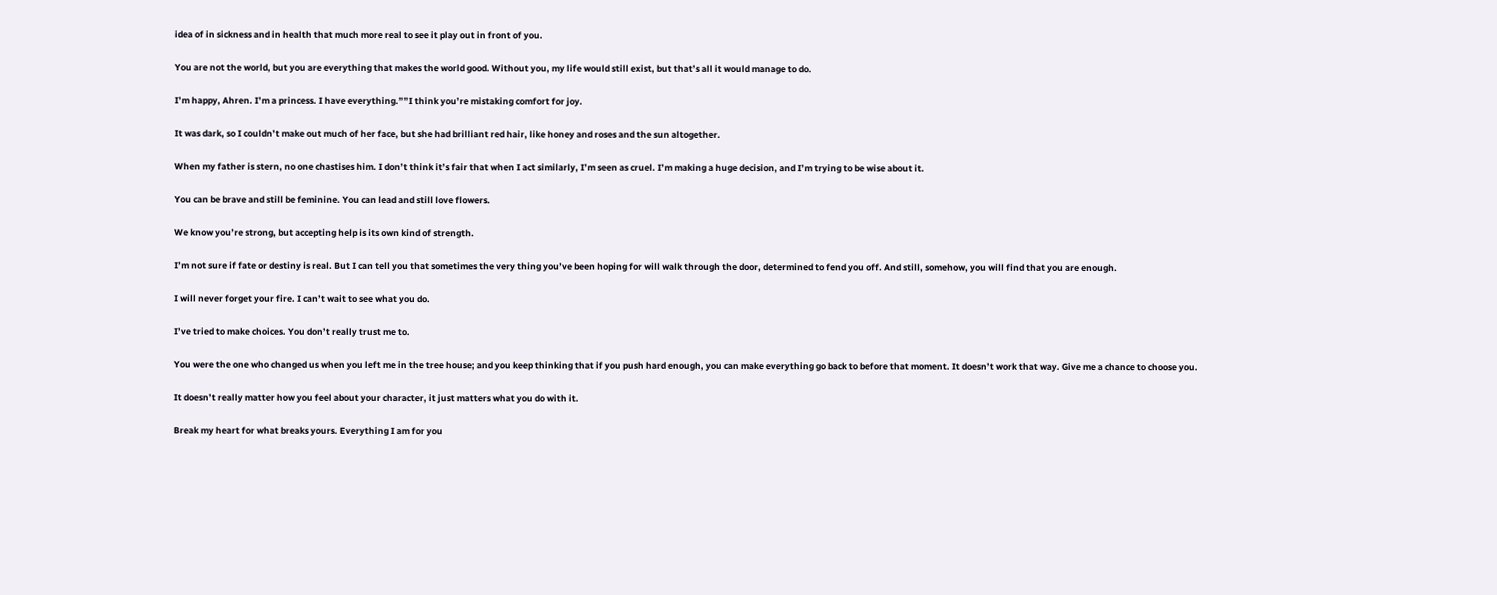idea of in sickness and in health that much more real to see it play out in front of you.


You are not the world, but you are everything that makes the world good. Without you, my life would still exist, but that’s all it would manage to do.


I’m happy, Ahren. I’m a princess. I have everything.””I think you’re mistaking comfort for joy.


It was dark, so I couldn’t make out much of her face, but she had brilliant red hair, like honey and roses and the sun altogether.


When my father is stern, no one chastises him. I don’t think it’s fair that when I act similarly, I’m seen as cruel. I’m making a huge decision, and I’m trying to be wise about it.


You can be brave and still be feminine. You can lead and still love flowers.


We know you’re strong, but accepting help is its own kind of strength.


I’m not sure if fate or destiny is real. But I can tell you that sometimes the very thing you’ve been hoping for will walk through the door, determined to fend you off. And still, somehow, you will find that you are enough.


I will never forget your fire. I can’t wait to see what you do.


I’ve tried to make choices. You don’t really trust me to.


You were the one who changed us when you left me in the tree house; and you keep thinking that if you push hard enough, you can make everything go back to before that moment. It doesn’t work that way. Give me a chance to choose you.


It doesn’t really matter how you feel about your character, it just matters what you do with it.


Break my heart for what breaks yours. Everything I am for you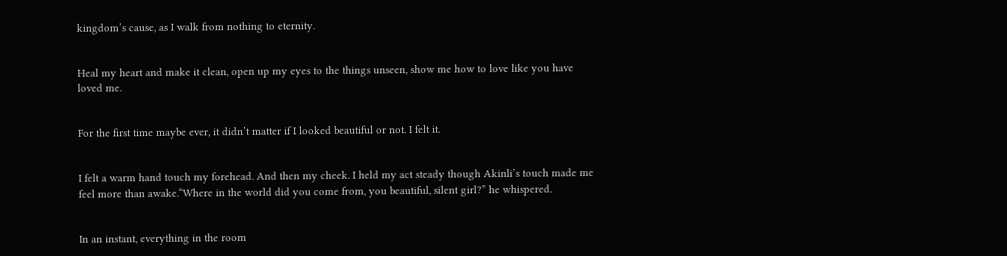kingdom’s cause, as I walk from nothing to eternity.


Heal my heart and make it clean, open up my eyes to the things unseen, show me how to love like you have loved me.


For the first time maybe ever, it didn’t matter if I looked beautiful or not. I felt it.


I felt a warm hand touch my forehead. And then my cheek. I held my act steady though Akinli’s touch made me feel more than awake.“Where in the world did you come from, you beautiful, silent girl?” he whispered.


In an instant, everything in the room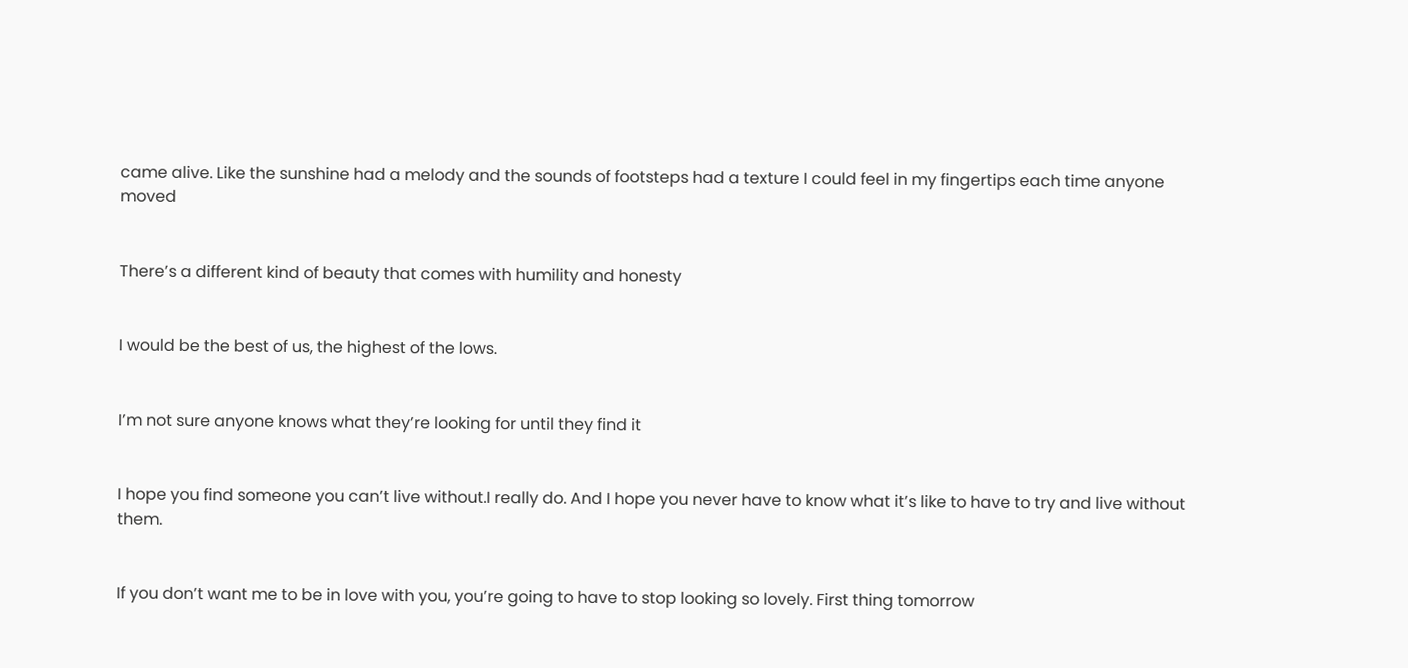came alive. Like the sunshine had a melody and the sounds of footsteps had a texture I could feel in my fingertips each time anyone moved


There’s a different kind of beauty that comes with humility and honesty


I would be the best of us, the highest of the lows.


I’m not sure anyone knows what they’re looking for until they find it


I hope you find someone you can’t live without.I really do. And I hope you never have to know what it’s like to have to try and live without them.


If you don’t want me to be in love with you, you’re going to have to stop looking so lovely. First thing tomorrow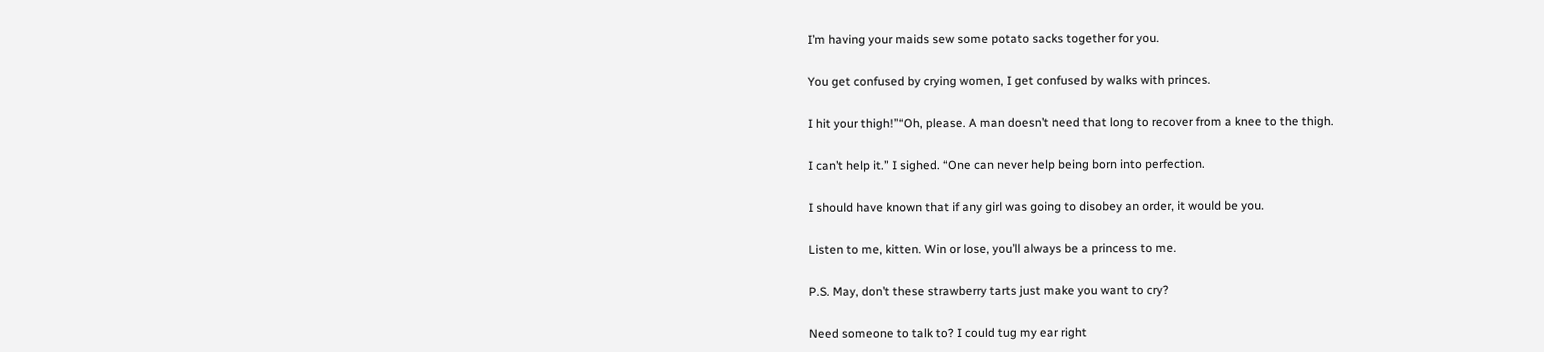I’m having your maids sew some potato sacks together for you.


You get confused by crying women, I get confused by walks with princes.


I hit your thigh!”“Oh, please. A man doesn’t need that long to recover from a knee to the thigh.


I can’t help it.” I sighed. “One can never help being born into perfection.


I should have known that if any girl was going to disobey an order, it would be you.


Listen to me, kitten. Win or lose, you’ll always be a princess to me.


P.S. May, don’t these strawberry tarts just make you want to cry?


Need someone to talk to? I could tug my ear right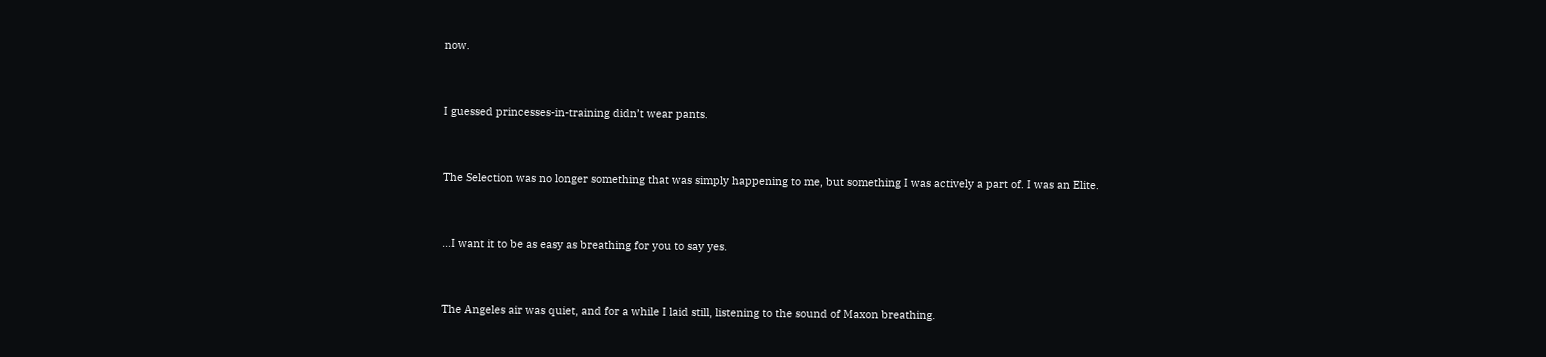now.


I guessed princesses-in-training didn’t wear pants.


The Selection was no longer something that was simply happening to me, but something I was actively a part of. I was an Elite.


…I want it to be as easy as breathing for you to say yes.


The Angeles air was quiet, and for a while I laid still, listening to the sound of Maxon breathing.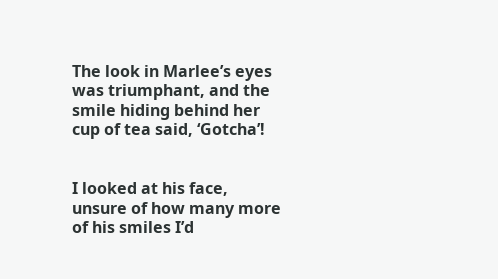The look in Marlee’s eyes was triumphant, and the smile hiding behind her cup of tea said, ‘Gotcha’!


I looked at his face, unsure of how many more of his smiles I’d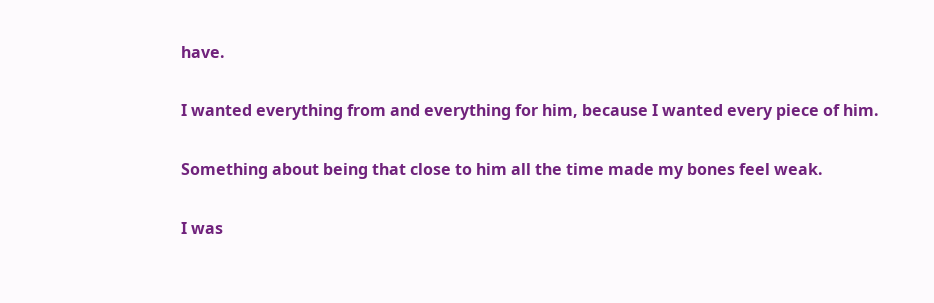have.


I wanted everything from and everything for him, because I wanted every piece of him.


Something about being that close to him all the time made my bones feel weak.


I was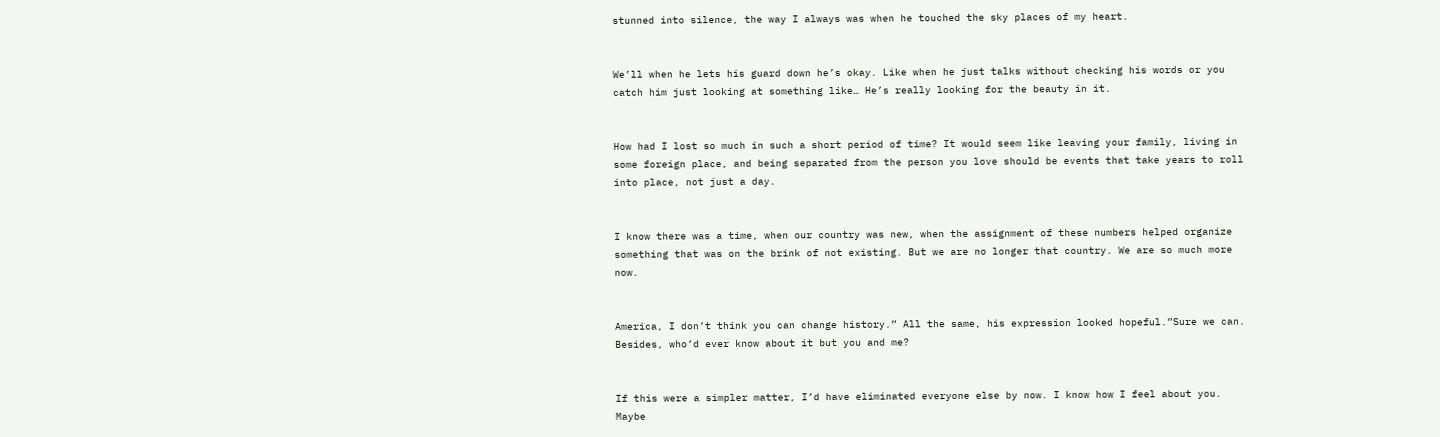stunned into silence, the way I always was when he touched the sky places of my heart.


We’ll when he lets his guard down he’s okay. Like when he just talks without checking his words or you catch him just looking at something like… He’s really looking for the beauty in it.


How had I lost so much in such a short period of time? It would seem like leaving your family, living in some foreign place, and being separated from the person you love should be events that take years to roll into place, not just a day.


I know there was a time, when our country was new, when the assignment of these numbers helped organize something that was on the brink of not existing. But we are no longer that country. We are so much more now.


America, I don’t think you can change history.” All the same, his expression looked hopeful.”Sure we can. Besides, who’d ever know about it but you and me?


If this were a simpler matter, I’d have eliminated everyone else by now. I know how I feel about you. Maybe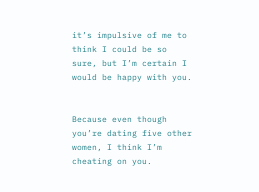it’s impulsive of me to think I could be so sure, but I’m certain I would be happy with you.


Because even though you’re dating five other women, I think I’m cheating on you.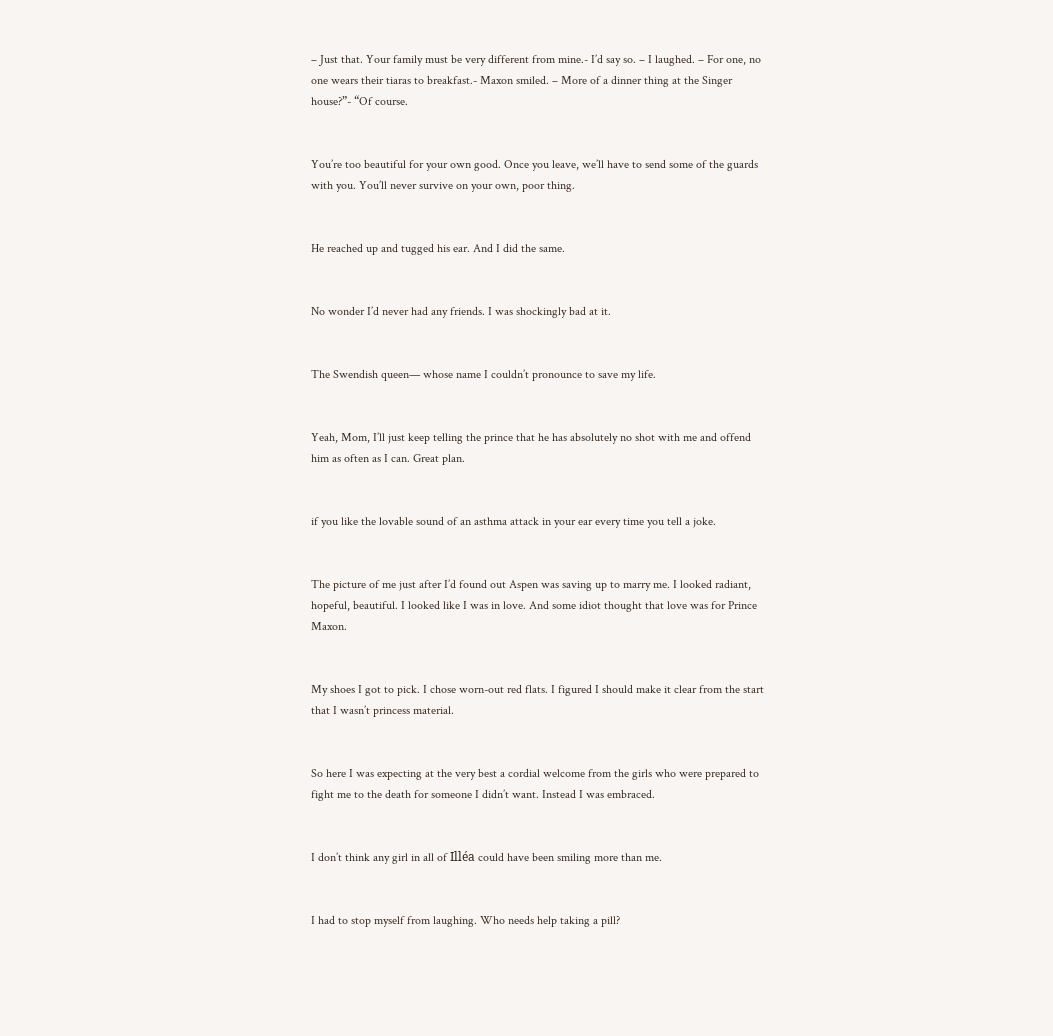– Just that. Your family must be very different from mine.- I’d say so. – I laughed. – For one, no one wears their tiaras to breakfast.- Maxon smiled. – More of a dinner thing at the Singer house?”- “Of course.


You’re too beautiful for your own good. Once you leave, we’ll have to send some of the guards with you. You’ll never survive on your own, poor thing.


He reached up and tugged his ear. And I did the same.


No wonder I’d never had any friends. I was shockingly bad at it.


The Swendish queen— whose name I couldn’t pronounce to save my life.


Yeah, Mom, I’ll just keep telling the prince that he has absolutely no shot with me and offend him as often as I can. Great plan.


if you like the lovable sound of an asthma attack in your ear every time you tell a joke.


The picture of me just after I’d found out Aspen was saving up to marry me. I looked radiant, hopeful, beautiful. I looked like I was in love. And some idiot thought that love was for Prince Maxon.


My shoes I got to pick. I chose worn-out red flats. I figured I should make it clear from the start that I wasn’t princess material.


So here I was expecting at the very best a cordial welcome from the girls who were prepared to fight me to the death for someone I didn’t want. Instead I was embraced.


I don’t think any girl in all of Illéa could have been smiling more than me.


I had to stop myself from laughing. Who needs help taking a pill?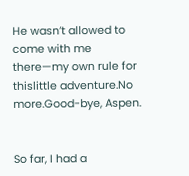He wasn’t allowed to come with me there—my own rule for thislittle adventure.No more.Good-bye, Aspen.


So far, I had a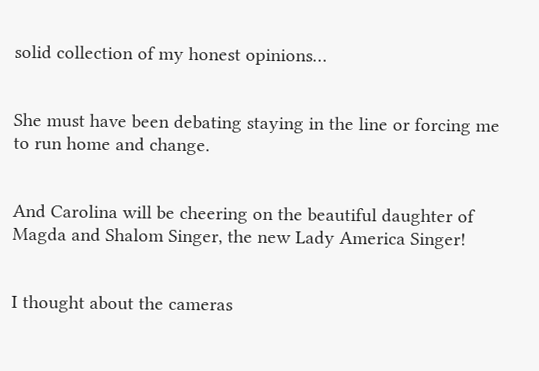solid collection of my honest opinions…


She must have been debating staying in the line or forcing me to run home and change.


And Carolina will be cheering on the beautiful daughter of Magda and Shalom Singer, the new Lady America Singer!


I thought about the cameras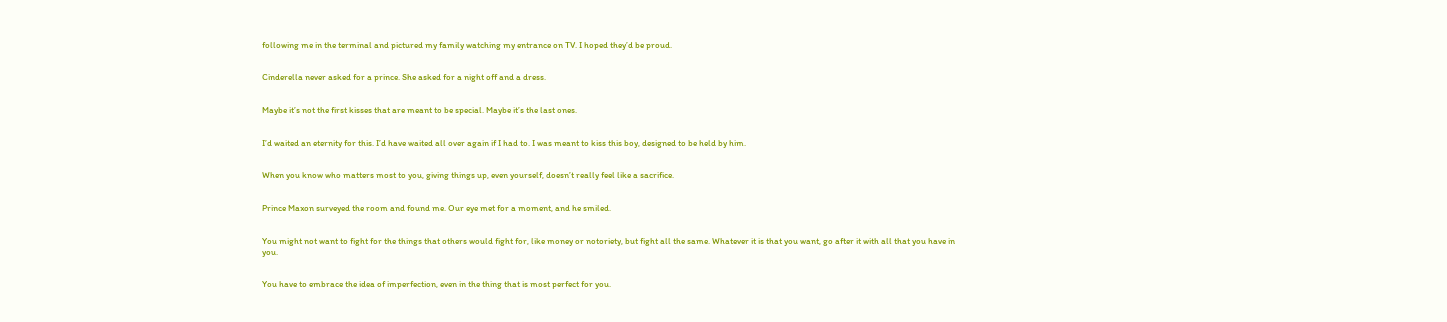following me in the terminal and pictured my family watching my entrance on TV. I hoped they’d be proud.


Cinderella never asked for a prince. She asked for a night off and a dress.


Maybe it’s not the first kisses that are meant to be special. Maybe it’s the last ones.


I’d waited an eternity for this. I’d have waited all over again if I had to. I was meant to kiss this boy, designed to be held by him.


When you know who matters most to you, giving things up, even yourself, doesn’t really feel like a sacrifice.


Prince Maxon surveyed the room and found me. Our eye met for a moment, and he smiled.


You might not want to fight for the things that others would fight for, like money or notoriety, but fight all the same. Whatever it is that you want, go after it with all that you have in you.


You have to embrace the idea of imperfection, even in the thing that is most perfect for you.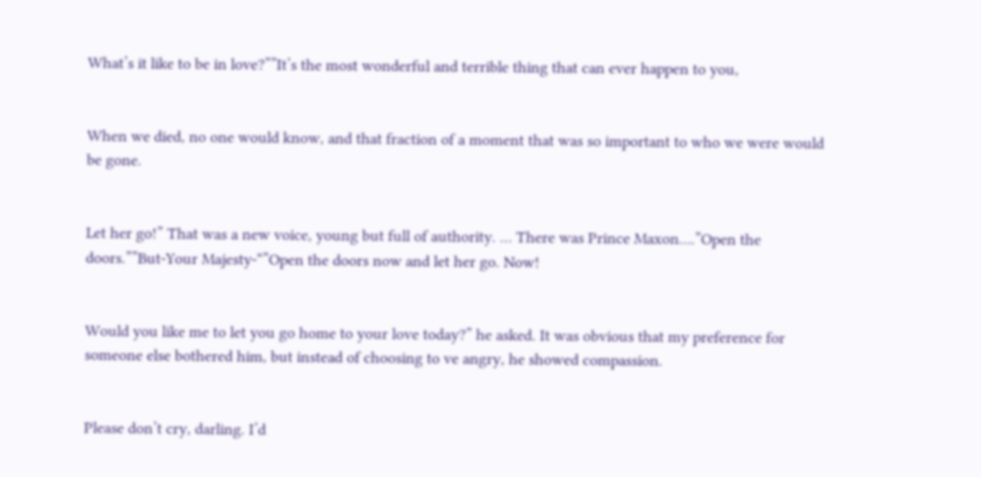What’s it like to be in love?””It’s the most wonderful and terrible thing that can ever happen to you,


When we died, no one would know, and that fraction of a moment that was so important to who we were would be gone.


Let her go!” That was a new voice, young but full of authority. … There was Prince Maxon….”Open the doors.””But-Your Majesty-“”Open the doors now and let her go. Now!


Would you like me to let you go home to your love today?” he asked. It was obvious that my preference for someone else bothered him, but instead of choosing to ve angry, he showed compassion.


Please don’t cry, darling. I’d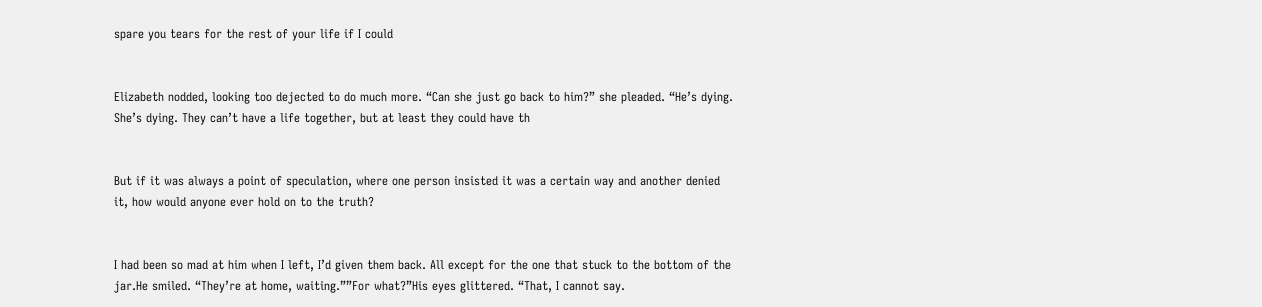spare you tears for the rest of your life if I could


Elizabeth nodded, looking too dejected to do much more. “Can she just go back to him?” she pleaded. “He’s dying. She’s dying. They can’t have a life together, but at least they could have th


But if it was always a point of speculation, where one person insisted it was a certain way and another denied it, how would anyone ever hold on to the truth?


I had been so mad at him when I left, I’d given them back. All except for the one that stuck to the bottom of the jar.He smiled. “They’re at home, waiting.””For what?”His eyes glittered. “That, I cannot say.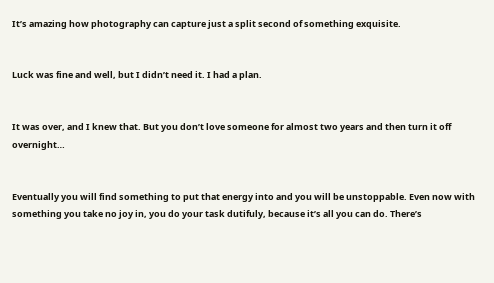It’s amazing how photography can capture just a split second of something exquisite.


Luck was fine and well, but I didn’t need it. I had a plan.


It was over, and I knew that. But you don’t love someone for almost two years and then turn it off overnight…


Eventually you will find something to put that energy into and you will be unstoppable. Even now with something you take no joy in, you do your task dutifuly, because it’s all you can do. There’s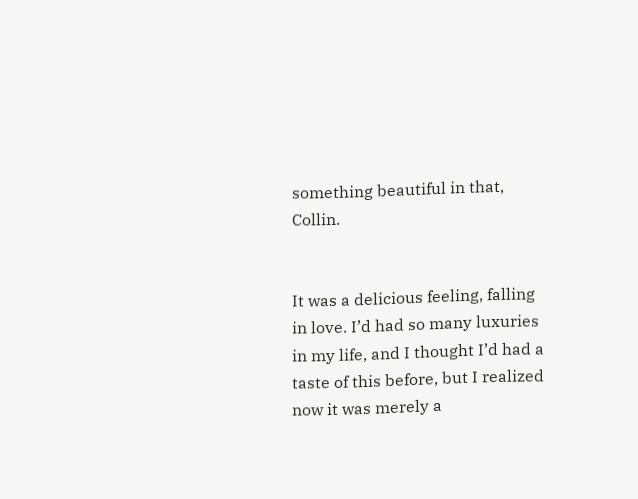something beautiful in that, Collin.


It was a delicious feeling, falling in love. I’d had so many luxuries in my life, and I thought I’d had a taste of this before, but I realized now it was merely a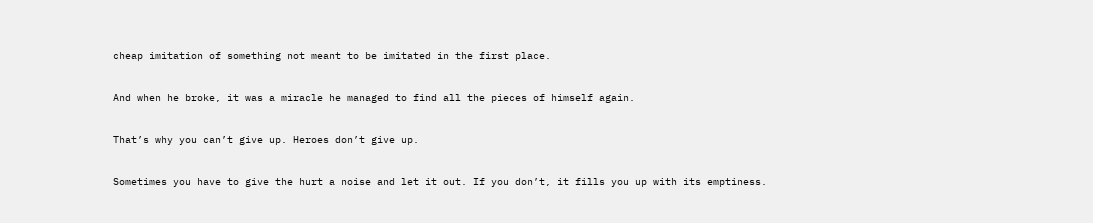cheap imitation of something not meant to be imitated in the first place.


And when he broke, it was a miracle he managed to find all the pieces of himself again.


That’s why you can’t give up. Heroes don’t give up.


Sometimes you have to give the hurt a noise and let it out. If you don’t, it fills you up with its emptiness.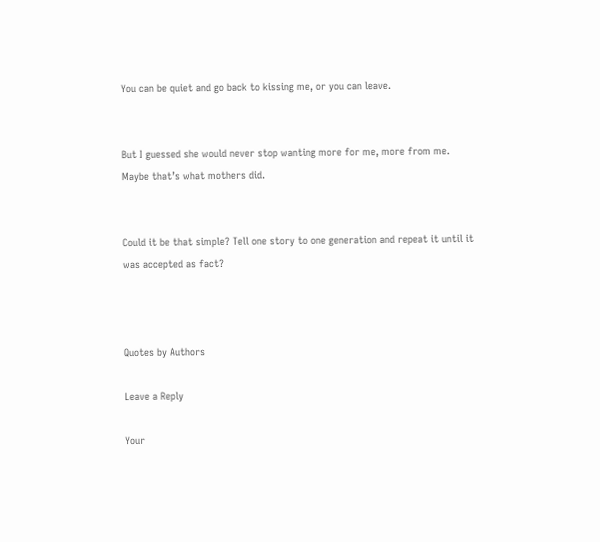You can be quiet and go back to kissing me, or you can leave.


But I guessed she would never stop wanting more for me, more from me. Maybe that’s what mothers did.


Could it be that simple? Tell one story to one generation and repeat it until it was accepted as fact?



Quotes by Authors

Leave a Reply

Your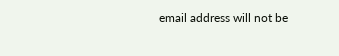email address will not be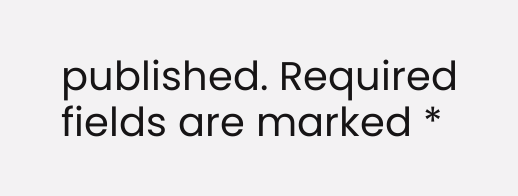published. Required fields are marked *